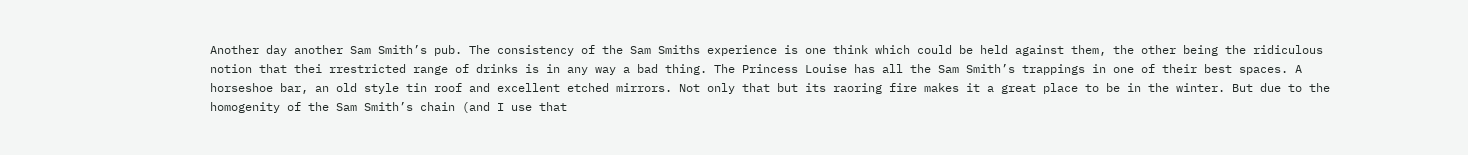Another day another Sam Smith’s pub. The consistency of the Sam Smiths experience is one think which could be held against them, the other being the ridiculous notion that thei rrestricted range of drinks is in any way a bad thing. The Princess Louise has all the Sam Smith’s trappings in one of their best spaces. A horseshoe bar, an old style tin roof and excellent etched mirrors. Not only that but its raoring fire makes it a great place to be in the winter. But due to the homogenity of the Sam Smith’s chain (and I use that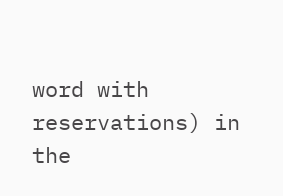word with reservations) in the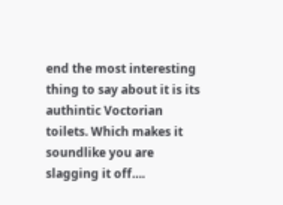end the most interesting thing to say about it is its authintic Voctorian toilets. Which makes it soundlike you are slagging it off….